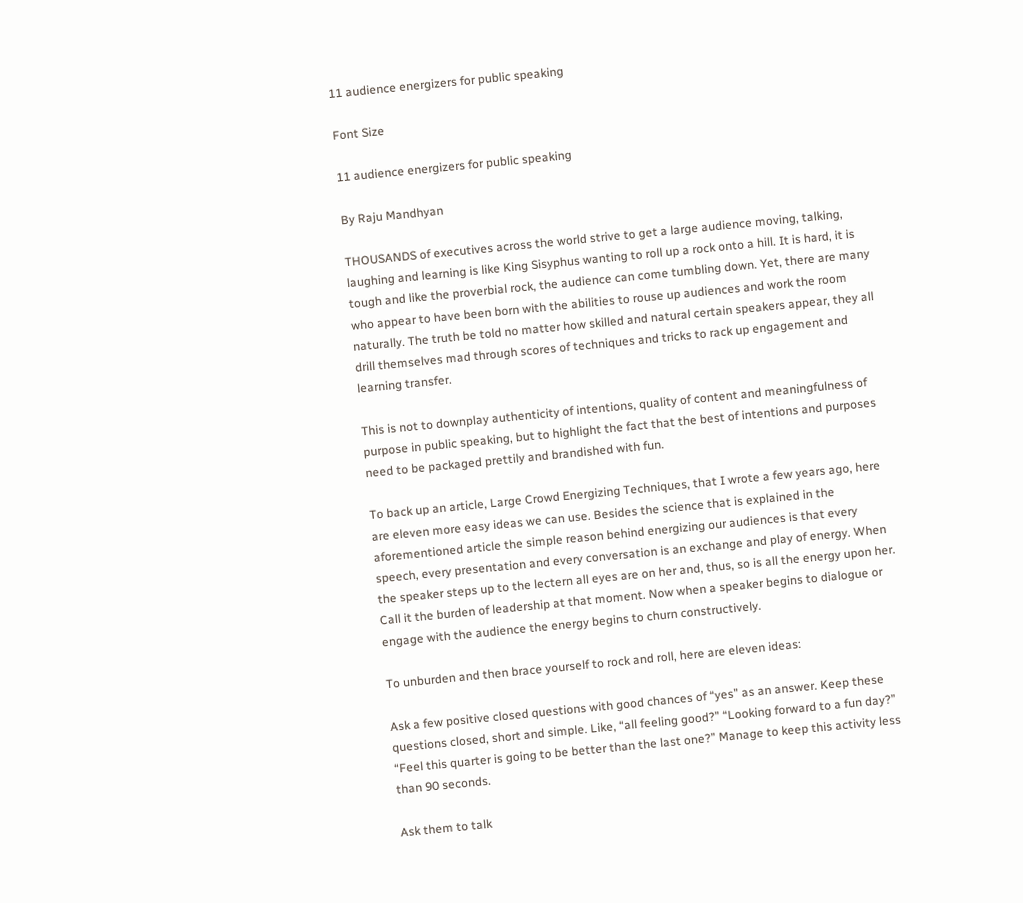11 audience energizers for public speaking

Font Size

11 audience energizers for public speaking

By Raju Mandhyan

THOUSANDS of executives across the world strive to get a large audience moving, talking, laughing and learning is like King Sisyphus wanting to roll up a rock onto a hill. It is hard, it is tough and like the proverbial rock, the audience can come tumbling down. Yet, there are many who appear to have been born with the abilities to rouse up audiences and work the room naturally. The truth be told no matter how skilled and natural certain speakers appear, they all drill themselves mad through scores of techniques and tricks to rack up engagement and learning transfer.

This is not to downplay authenticity of intentions, quality of content and meaningfulness of purpose in public speaking, but to highlight the fact that the best of intentions and purposes need to be packaged prettily and brandished with fun.

To back up an article, Large Crowd Energizing Techniques, that I wrote a few years ago, here are eleven more easy ideas we can use. Besides the science that is explained in the aforementioned article the simple reason behind energizing our audiences is that every speech, every presentation and every conversation is an exchange and play of energy. When the speaker steps up to the lectern all eyes are on her and, thus, so is all the energy upon her. Call it the burden of leadership at that moment. Now when a speaker begins to dialogue or engage with the audience the energy begins to churn constructively.

To unburden and then brace yourself to rock and roll, here are eleven ideas:

Ask a few positive closed questions with good chances of “yes” as an answer. Keep these questions closed, short and simple. Like, “all feeling good?” “Looking forward to a fun day?” “Feel this quarter is going to be better than the last one?” Manage to keep this activity less than 90 seconds.

Ask them to talk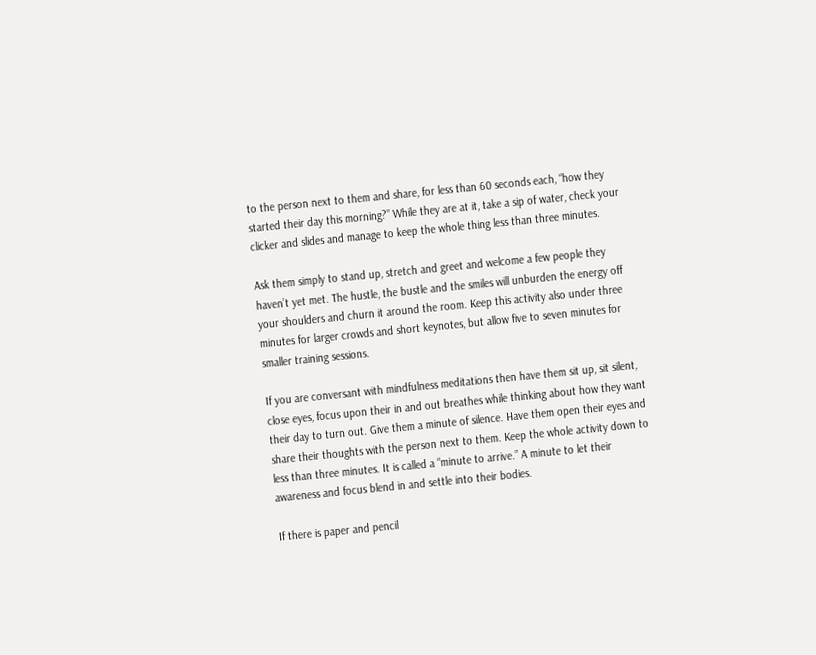to the person next to them and share, for less than 60 seconds each, “how they started their day this morning?” While they are at it, take a sip of water, check your clicker and slides and manage to keep the whole thing less than three minutes.

Ask them simply to stand up, stretch and greet and welcome a few people they haven’t yet met. The hustle, the bustle and the smiles will unburden the energy off your shoulders and churn it around the room. Keep this activity also under three minutes for larger crowds and short keynotes, but allow five to seven minutes for smaller training sessions.

If you are conversant with mindfulness meditations then have them sit up, sit silent, close eyes, focus upon their in and out breathes while thinking about how they want their day to turn out. Give them a minute of silence. Have them open their eyes and share their thoughts with the person next to them. Keep the whole activity down to less than three minutes. It is called a “minute to arrive.” A minute to let their awareness and focus blend in and settle into their bodies.

If there is paper and pencil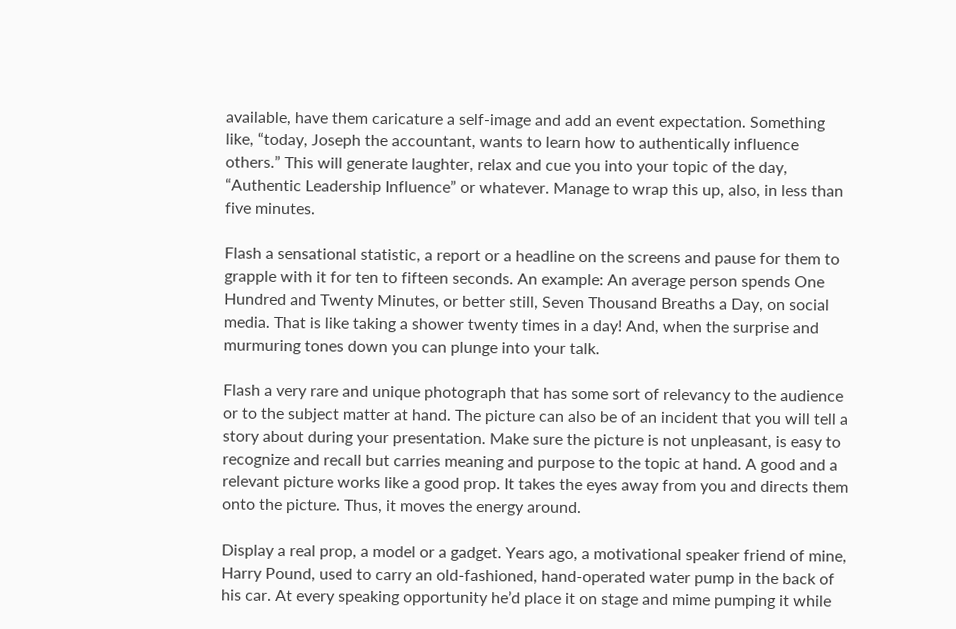available, have them caricature a self-image and add an event expectation. Something like, “today, Joseph the accountant, wants to learn how to authentically influence others.” This will generate laughter, relax and cue you into your topic of the day, “Authentic Leadership Influence” or whatever. Manage to wrap this up, also, in less than five minutes.

Flash a sensational statistic, a report or a headline on the screens and pause for them to grapple with it for ten to fifteen seconds. An example: An average person spends One Hundred and Twenty Minutes, or better still, Seven Thousand Breaths a Day, on social media. That is like taking a shower twenty times in a day! And, when the surprise and murmuring tones down you can plunge into your talk.

Flash a very rare and unique photograph that has some sort of relevancy to the audience or to the subject matter at hand. The picture can also be of an incident that you will tell a story about during your presentation. Make sure the picture is not unpleasant, is easy to recognize and recall but carries meaning and purpose to the topic at hand. A good and a relevant picture works like a good prop. It takes the eyes away from you and directs them onto the picture. Thus, it moves the energy around.

Display a real prop, a model or a gadget. Years ago, a motivational speaker friend of mine, Harry Pound, used to carry an old-fashioned, hand-operated water pump in the back of his car. At every speaking opportunity he’d place it on stage and mime pumping it while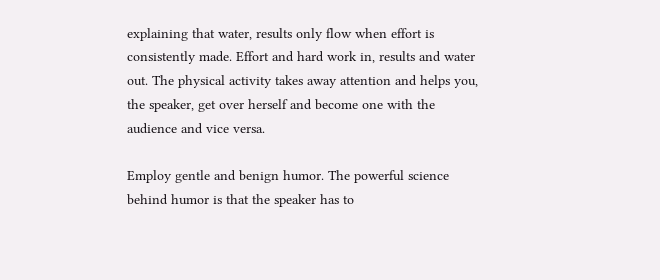explaining that water, results only flow when effort is consistently made. Effort and hard work in, results and water out. The physical activity takes away attention and helps you, the speaker, get over herself and become one with the audience and vice versa.

Employ gentle and benign humor. The powerful science behind humor is that the speaker has to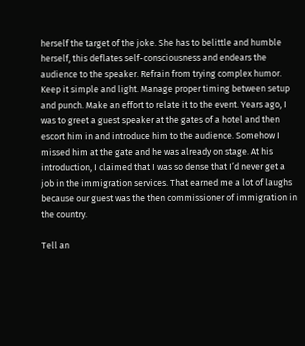herself the target of the joke. She has to belittle and humble herself, this deflates self-consciousness and endears the audience to the speaker. Refrain from trying complex humor. Keep it simple and light. Manage proper timing between setup and punch. Make an effort to relate it to the event. Years ago, I was to greet a guest speaker at the gates of a hotel and then escort him in and introduce him to the audience. Somehow I missed him at the gate and he was already on stage. At his introduction, I claimed that I was so dense that I’d never get a job in the immigration services. That earned me a lot of laughs because our guest was the then commissioner of immigration in the country.

Tell an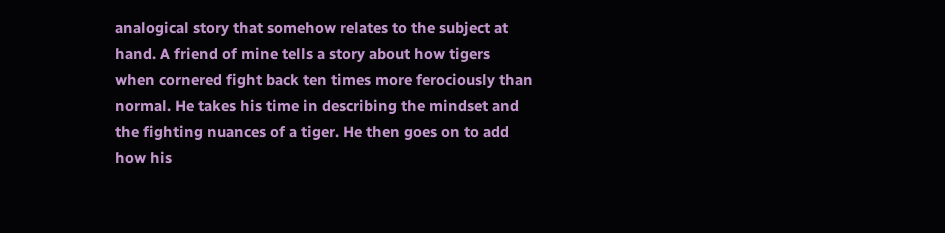analogical story that somehow relates to the subject at hand. A friend of mine tells a story about how tigers when cornered fight back ten times more ferociously than normal. He takes his time in describing the mindset and the fighting nuances of a tiger. He then goes on to add how his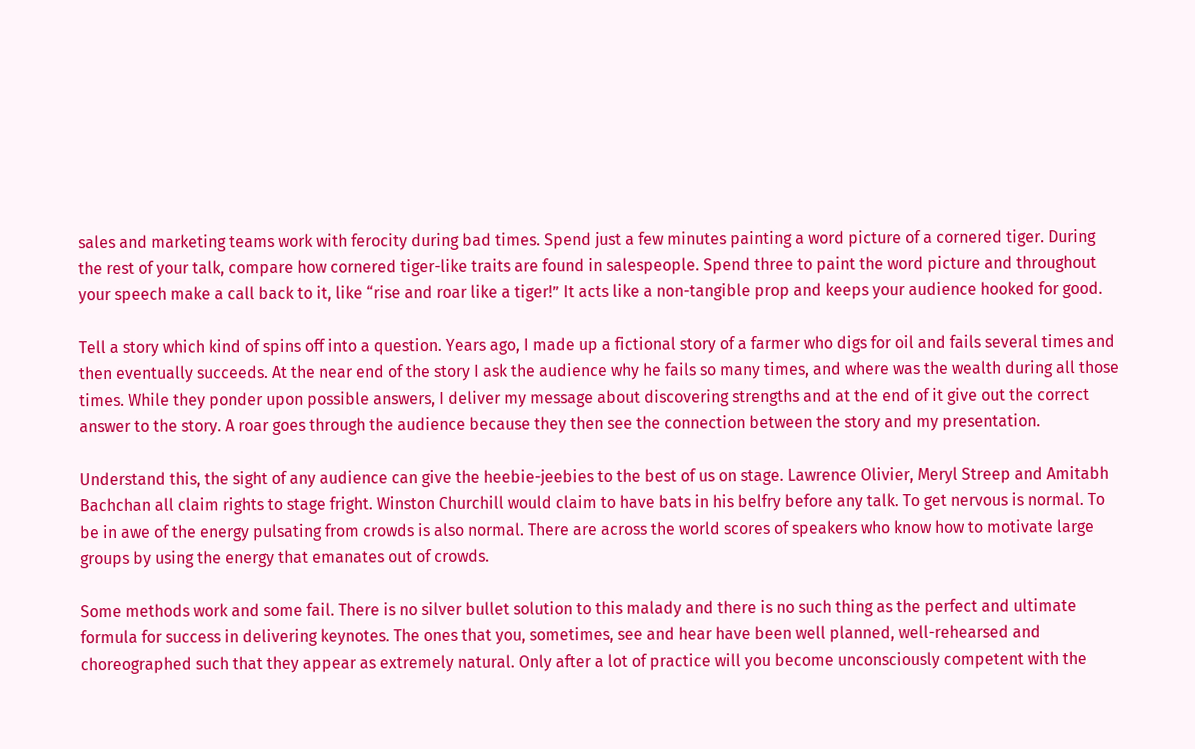sales and marketing teams work with ferocity during bad times. Spend just a few minutes painting a word picture of a cornered tiger. During the rest of your talk, compare how cornered tiger-like traits are found in salespeople. Spend three to paint the word picture and throughout your speech make a call back to it, like “rise and roar like a tiger!” It acts like a non-tangible prop and keeps your audience hooked for good.

Tell a story which kind of spins off into a question. Years ago, I made up a fictional story of a farmer who digs for oil and fails several times and then eventually succeeds. At the near end of the story I ask the audience why he fails so many times, and where was the wealth during all those times. While they ponder upon possible answers, I deliver my message about discovering strengths and at the end of it give out the correct answer to the story. A roar goes through the audience because they then see the connection between the story and my presentation.

Understand this, the sight of any audience can give the heebie-jeebies to the best of us on stage. Lawrence Olivier, Meryl Streep and Amitabh Bachchan all claim rights to stage fright. Winston Churchill would claim to have bats in his belfry before any talk. To get nervous is normal. To be in awe of the energy pulsating from crowds is also normal. There are across the world scores of speakers who know how to motivate large groups by using the energy that emanates out of crowds.

Some methods work and some fail. There is no silver bullet solution to this malady and there is no such thing as the perfect and ultimate formula for success in delivering keynotes. The ones that you, sometimes, see and hear have been well planned, well-rehearsed and choreographed such that they appear as extremely natural. Only after a lot of practice will you become unconsciously competent with the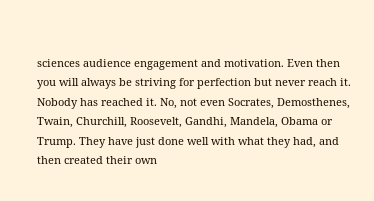sciences audience engagement and motivation. Even then you will always be striving for perfection but never reach it. Nobody has reached it. No, not even Socrates, Demosthenes, Twain, Churchill, Roosevelt, Gandhi, Mandela, Obama or Trump. They have just done well with what they had, and then created their own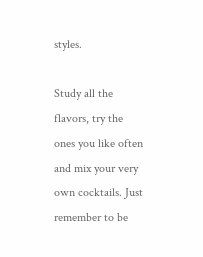styles.

Study all the flavors, try the ones you like often and mix your very own cocktails. Just remember to be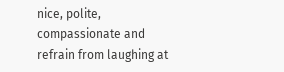nice, polite, compassionate and refrain from laughing at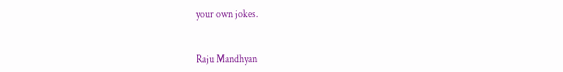your own jokes.


Raju Mandhyan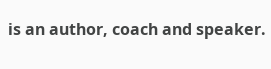is an author, coach and speaker.